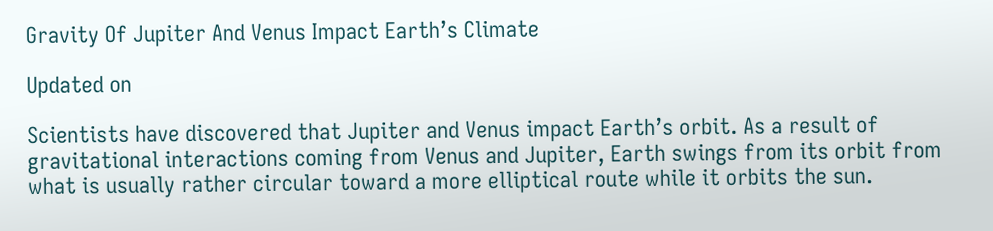Gravity Of Jupiter And Venus Impact Earth’s Climate

Updated on

Scientists have discovered that Jupiter and Venus impact Earth’s orbit. As a result of gravitational interactions coming from Venus and Jupiter, Earth swings from its orbit from what is usually rather circular toward a more elliptical route while it orbits the sun.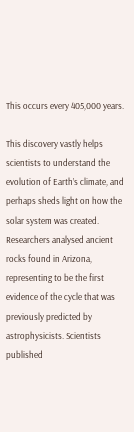This occurs every 405,000 years.

This discovery vastly helps scientists to understand the evolution of Earth’s climate, and perhaps sheds light on how the solar system was created. Researchers analysed ancient rocks found in Arizona, representing to be the first evidence of the cycle that was previously predicted by astrophysicists. Scientists published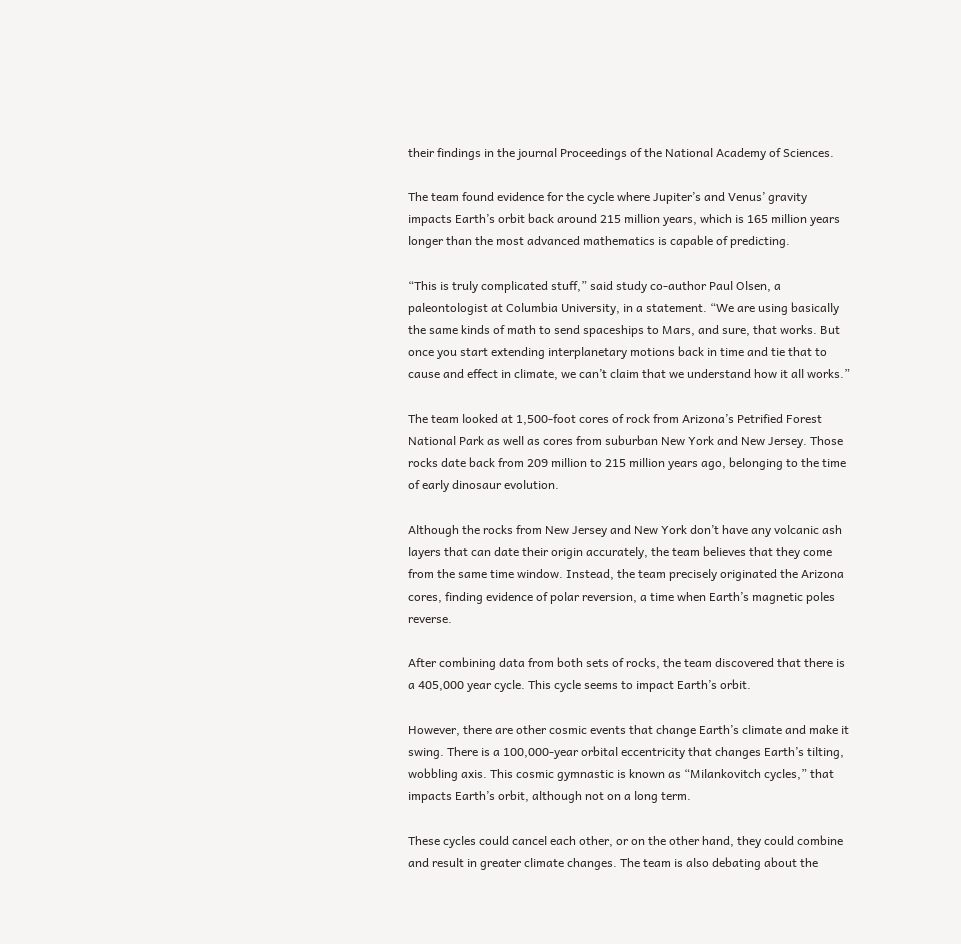their findings in the journal Proceedings of the National Academy of Sciences.

The team found evidence for the cycle where Jupiter’s and Venus’ gravity impacts Earth’s orbit back around 215 million years, which is 165 million years longer than the most advanced mathematics is capable of predicting.

“This is truly complicated stuff,” said study co-author Paul Olsen, a paleontologist at Columbia University, in a statement. “We are using basically the same kinds of math to send spaceships to Mars, and sure, that works. But once you start extending interplanetary motions back in time and tie that to cause and effect in climate, we can’t claim that we understand how it all works.”

The team looked at 1,500-foot cores of rock from Arizona’s Petrified Forest National Park as well as cores from suburban New York and New Jersey. Those rocks date back from 209 million to 215 million years ago, belonging to the time of early dinosaur evolution.

Although the rocks from New Jersey and New York don’t have any volcanic ash layers that can date their origin accurately, the team believes that they come from the same time window. Instead, the team precisely originated the Arizona cores, finding evidence of polar reversion, a time when Earth’s magnetic poles reverse.

After combining data from both sets of rocks, the team discovered that there is a 405,000 year cycle. This cycle seems to impact Earth’s orbit.

However, there are other cosmic events that change Earth’s climate and make it swing. There is a 100,000-year orbital eccentricity that changes Earth’s tilting, wobbling axis. This cosmic gymnastic is known as “Milankovitch cycles,” that impacts Earth’s orbit, although not on a long term.

These cycles could cancel each other, or on the other hand, they could combine and result in greater climate changes. The team is also debating about the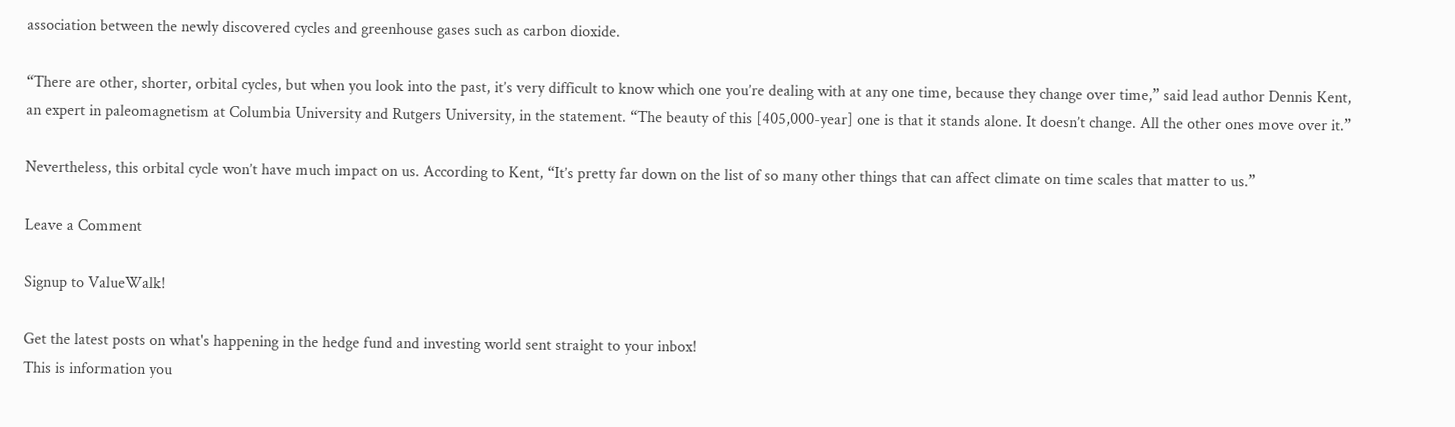association between the newly discovered cycles and greenhouse gases such as carbon dioxide.

“There are other, shorter, orbital cycles, but when you look into the past, it’s very difficult to know which one you’re dealing with at any one time, because they change over time,” said lead author Dennis Kent, an expert in paleomagnetism at Columbia University and Rutgers University, in the statement. “The beauty of this [405,000-year] one is that it stands alone. It doesn’t change. All the other ones move over it.”

Nevertheless, this orbital cycle won’t have much impact on us. According to Kent, “It’s pretty far down on the list of so many other things that can affect climate on time scales that matter to us.”

Leave a Comment

Signup to ValueWalk!

Get the latest posts on what's happening in the hedge fund and investing world sent straight to your inbox!
This is information you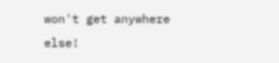won't get anywhere else!